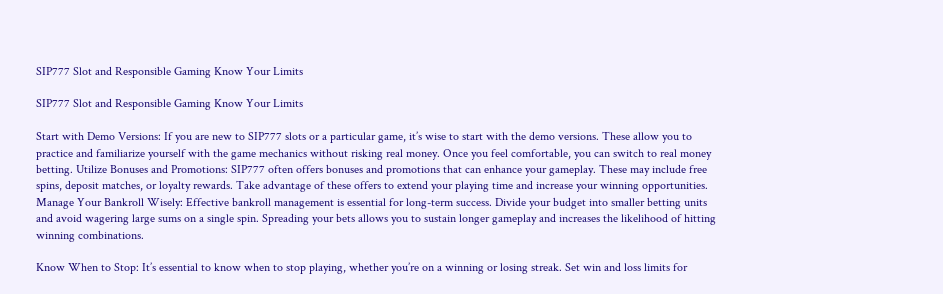SIP777 Slot and Responsible Gaming Know Your Limits

SIP777 Slot and Responsible Gaming Know Your Limits

Start with Demo Versions: If you are new to SIP777 slots or a particular game, it’s wise to start with the demo versions. These allow you to practice and familiarize yourself with the game mechanics without risking real money. Once you feel comfortable, you can switch to real money betting. Utilize Bonuses and Promotions: SIP777 often offers bonuses and promotions that can enhance your gameplay. These may include free spins, deposit matches, or loyalty rewards. Take advantage of these offers to extend your playing time and increase your winning opportunities. Manage Your Bankroll Wisely: Effective bankroll management is essential for long-term success. Divide your budget into smaller betting units and avoid wagering large sums on a single spin. Spreading your bets allows you to sustain longer gameplay and increases the likelihood of hitting winning combinations.

Know When to Stop: It’s essential to know when to stop playing, whether you’re on a winning or losing streak. Set win and loss limits for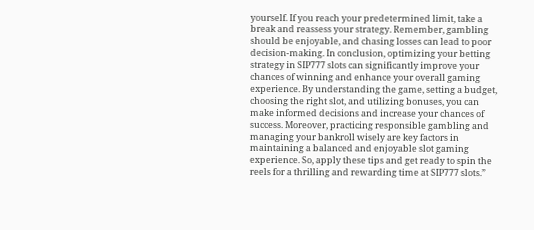yourself. If you reach your predetermined limit, take a break and reassess your strategy. Remember, gambling should be enjoyable, and chasing losses can lead to poor decision-making. In conclusion, optimizing your betting strategy in SIP777 slots can significantly improve your chances of winning and enhance your overall gaming experience. By understanding the game, setting a budget, choosing the right slot, and utilizing bonuses, you can make informed decisions and increase your chances of success. Moreover, practicing responsible gambling and managing your bankroll wisely are key factors in maintaining a balanced and enjoyable slot gaming experience. So, apply these tips and get ready to spin the reels for a thrilling and rewarding time at SIP777 slots.”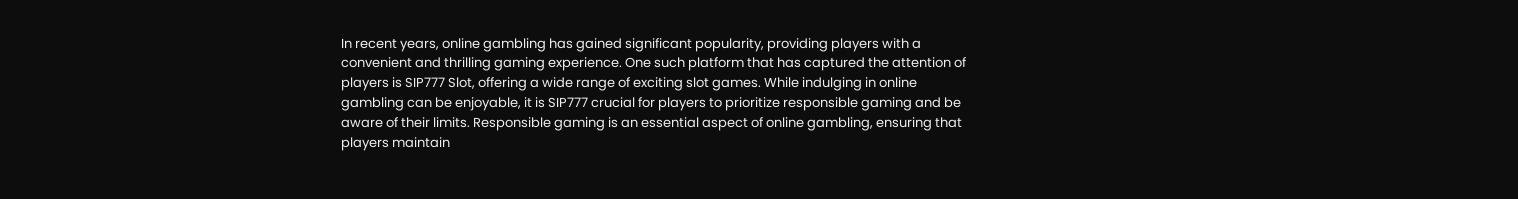In recent years, online gambling has gained significant popularity, providing players with a convenient and thrilling gaming experience. One such platform that has captured the attention of players is SIP777 Slot, offering a wide range of exciting slot games. While indulging in online gambling can be enjoyable, it is SIP777 crucial for players to prioritize responsible gaming and be aware of their limits. Responsible gaming is an essential aspect of online gambling, ensuring that players maintain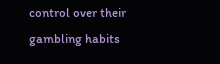control over their gambling habits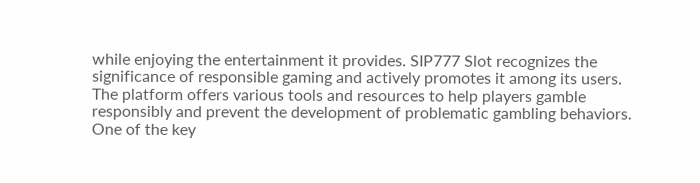while enjoying the entertainment it provides. SIP777 Slot recognizes the significance of responsible gaming and actively promotes it among its users. The platform offers various tools and resources to help players gamble responsibly and prevent the development of problematic gambling behaviors. One of the key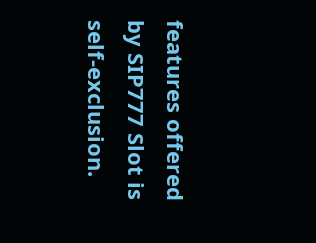features offered by SIP777 Slot is self-exclusion.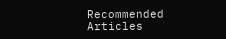Recommended Articles